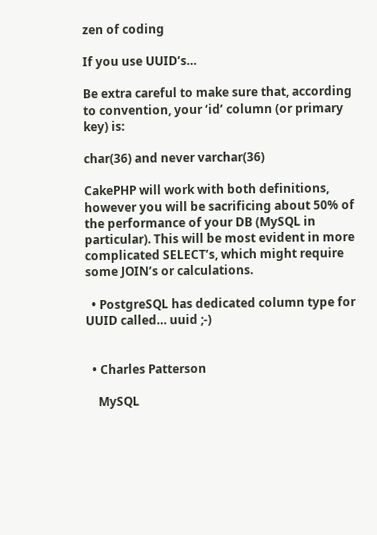zen of coding

If you use UUID’s…

Be extra careful to make sure that, according to convention, your ‘id’ column (or primary key) is:

char(36) and never varchar(36)

CakePHP will work with both definitions, however you will be sacrificing about 50% of the performance of your DB (MySQL in particular). This will be most evident in more complicated SELECT’s, which might require some JOIN’s or calculations.

  • PostgreSQL has dedicated column type for UUID called… uuid ;-)


  • Charles Patterson

    MySQL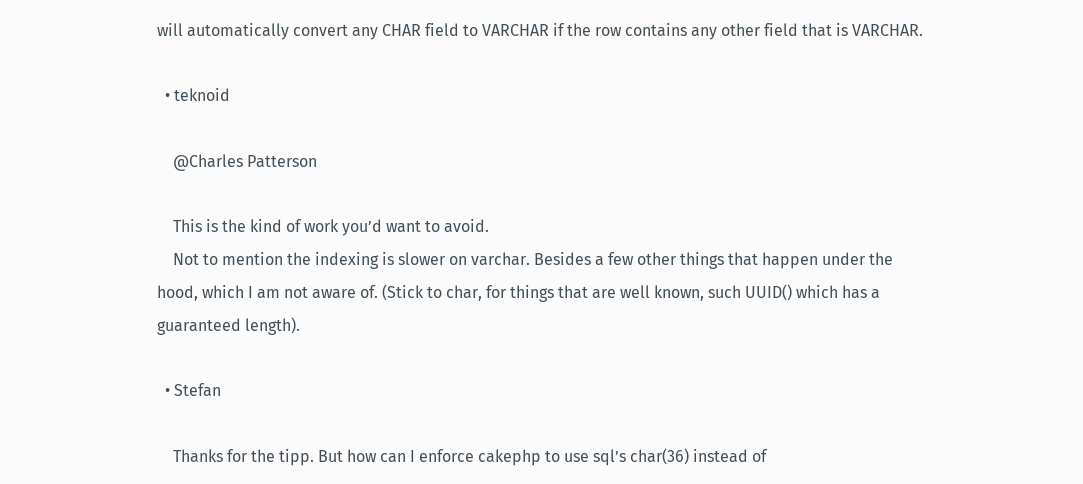will automatically convert any CHAR field to VARCHAR if the row contains any other field that is VARCHAR.

  • teknoid

    @Charles Patterson

    This is the kind of work you’d want to avoid.
    Not to mention the indexing is slower on varchar. Besides a few other things that happen under the hood, which I am not aware of. (Stick to char, for things that are well known, such UUID() which has a guaranteed length).

  • Stefan

    Thanks for the tipp. But how can I enforce cakephp to use sql’s char(36) instead of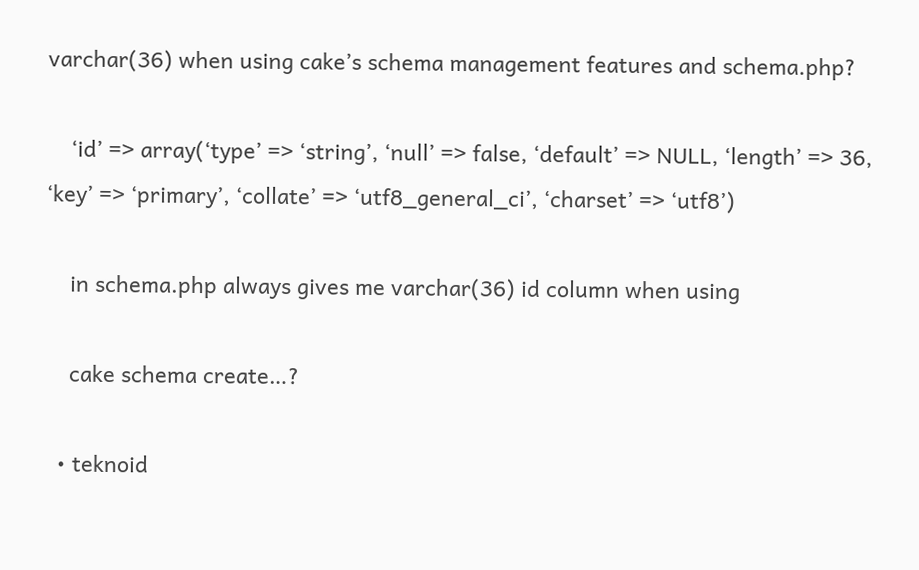varchar(36) when using cake’s schema management features and schema.php?

    ‘id’ => array(‘type’ => ‘string’, ‘null’ => false, ‘default’ => NULL, ‘length’ => 36, ‘key’ => ‘primary’, ‘collate’ => ‘utf8_general_ci’, ‘charset’ => ‘utf8’)

    in schema.php always gives me varchar(36) id column when using

    cake schema create…?

  • teknoid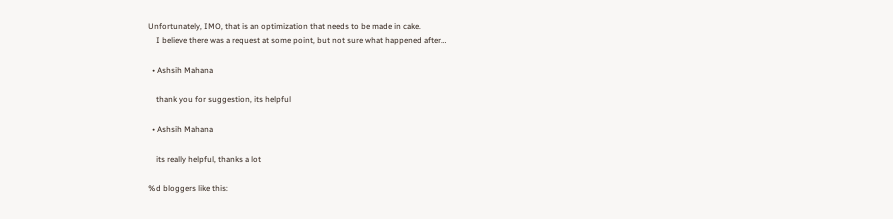Unfortunately, IMO, that is an optimization that needs to be made in cake.
    I believe there was a request at some point, but not sure what happened after…

  • Ashsih Mahana

    thank you for suggestion, its helpful

  • Ashsih Mahana

    its really helpful, thanks a lot

%d bloggers like this: